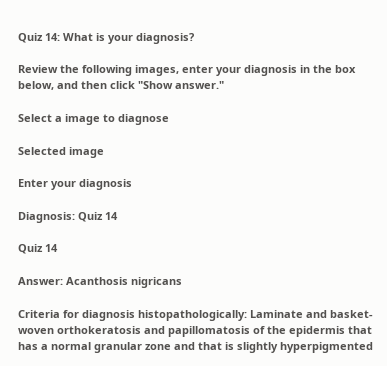Quiz 14: What is your diagnosis?

Review the following images, enter your diagnosis in the box below, and then click "Show answer."

Select a image to diagnose

Selected image

Enter your diagnosis

Diagnosis: Quiz 14

Quiz 14

Answer: Acanthosis nigricans

Criteria for diagnosis histopathologically: Laminate and basket-woven orthokeratosis and papillomatosis of the epidermis that has a normal granular zone and that is slightly hyperpigmented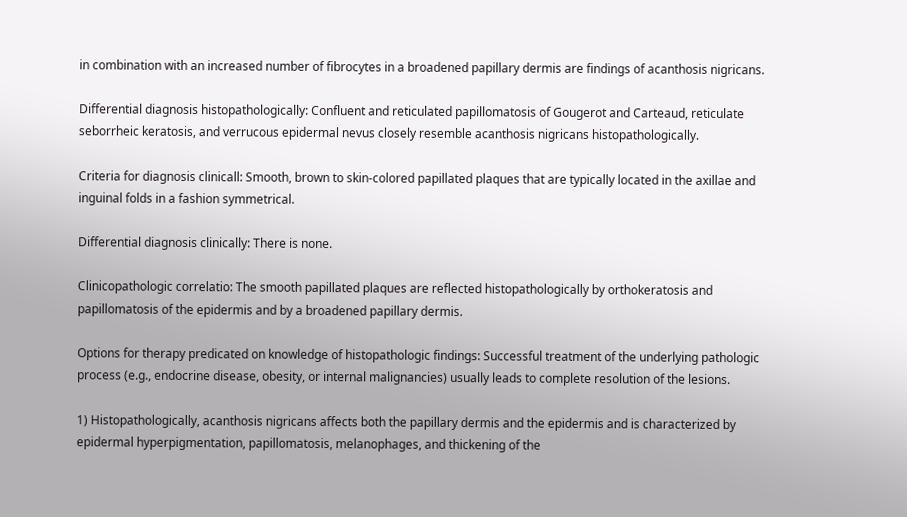in combination with an increased number of fibrocytes in a broadened papillary dermis are findings of acanthosis nigricans.

Differential diagnosis histopathologically: Confluent and reticulated papillomatosis of Gougerot and Carteaud, reticulate seborrheic keratosis, and verrucous epidermal nevus closely resemble acanthosis nigricans histopathologically.

Criteria for diagnosis clinicall: Smooth, brown to skin-colored papillated plaques that are typically located in the axillae and inguinal folds in a fashion symmetrical.

Differential diagnosis clinically: There is none.

Clinicopathologic correlatio: The smooth papillated plaques are reflected histopathologically by orthokeratosis and papillomatosis of the epidermis and by a broadened papillary dermis.

Options for therapy predicated on knowledge of histopathologic findings: Successful treatment of the underlying pathologic process (e.g., endocrine disease, obesity, or internal malignancies) usually leads to complete resolution of the lesions.

1) Histopathologically, acanthosis nigricans affects both the papillary dermis and the epidermis and is characterized by epidermal hyperpigmentation, papillomatosis, melanophages, and thickening of the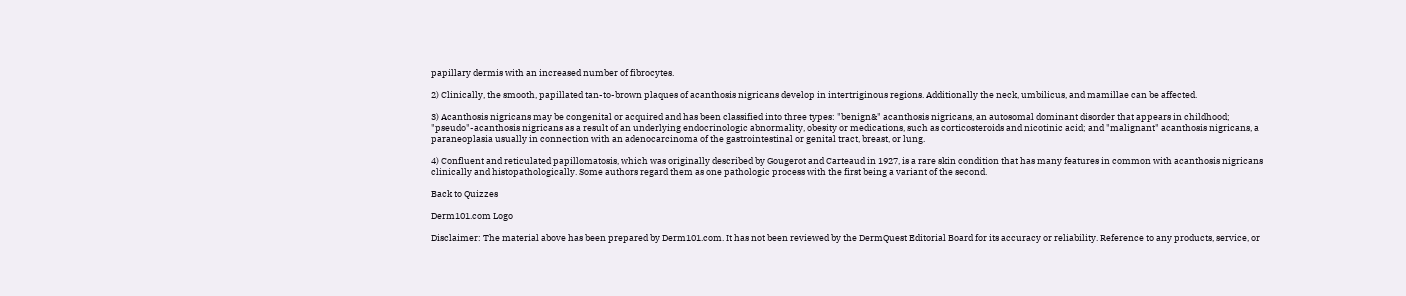papillary dermis with an increased number of fibrocytes.

2) Clinically, the smooth, papillated tan-to-brown plaques of acanthosis nigricans develop in intertriginous regions. Additionally the neck, umbilicus, and mamillae can be affected.

3) Acanthosis nigricans may be congenital or acquired and has been classified into three types: "benign&" acanthosis nigricans, an autosomal dominant disorder that appears in childhood; "pseudo"-acanthosis nigricans as a result of an underlying endocrinologic abnormality, obesity or medications, such as corticosteroids and nicotinic acid; and "malignant" acanthosis nigricans, a paraneoplasia usually in connection with an adenocarcinoma of the gastrointestinal or genital tract, breast, or lung.

4) Confluent and reticulated papillomatosis, which was originally described by Gougerot and Carteaud in 1927, is a rare skin condition that has many features in common with acanthosis nigricans clinically and histopathologically. Some authors regard them as one pathologic process with the first being a variant of the second.

Back to Quizzes

Derm101.com Logo

Disclaimer: The material above has been prepared by Derm101.com. It has not been reviewed by the DermQuest Editorial Board for its accuracy or reliability. Reference to any products, service, or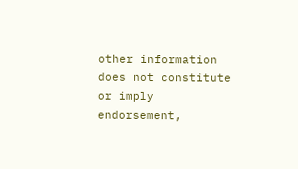other information does not constitute or imply endorsement,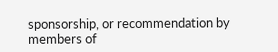sponsorship, or recommendation by members of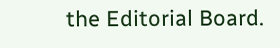the Editorial Board.